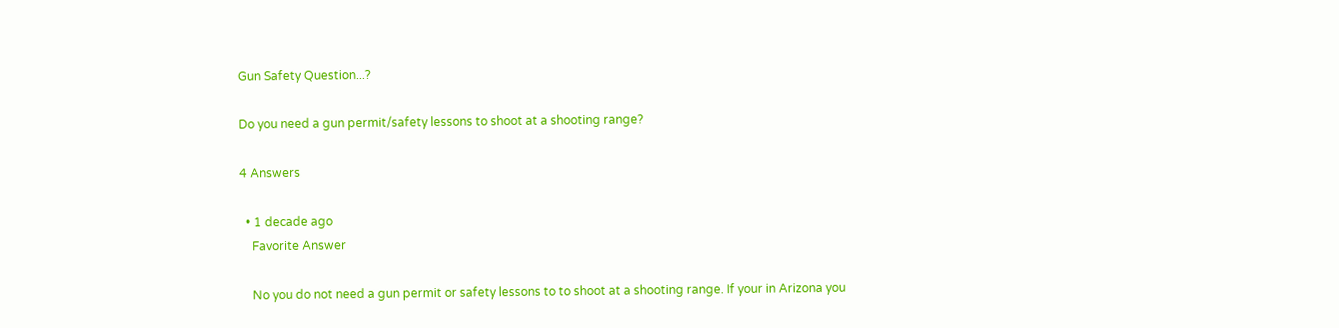Gun Safety Question...?

Do you need a gun permit/safety lessons to shoot at a shooting range?

4 Answers

  • 1 decade ago
    Favorite Answer

    No you do not need a gun permit or safety lessons to to shoot at a shooting range. If your in Arizona you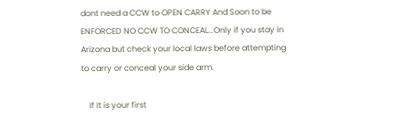dont need a CCW to OPEN CARRY And Soon to be ENFORCED NO CCW TO CONCEAL...Only if you stay in Arizona but check your local laws before attempting to carry or conceal your side arm.

    If It is your first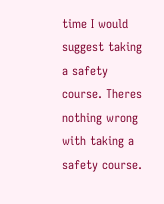time I would suggest taking a safety course. Theres nothing wrong with taking a safety course.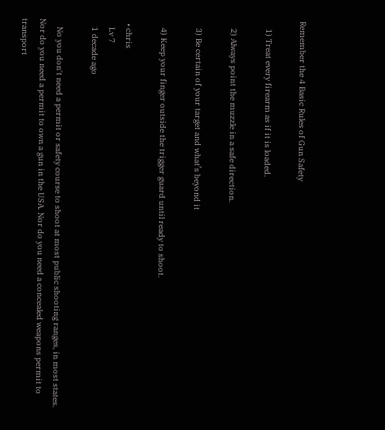Remember the 4 Basic Rules of Gun Safety

    1) Treat every firearm as if it is loaded.

    2) Always point the muzzle in a safe direction.

    3) Be certain of your target and what’s beyond it

    4) Keep your finger outside the trigger guard until ready to shoot.

  • chris
    Lv 7
    1 decade ago

    No you don't need a permit or safety course to shoot at most public shooting ranges, in most states. Nor do you need a permit to own a gun in the USA. Nor do you need a concealed weapons permit to transport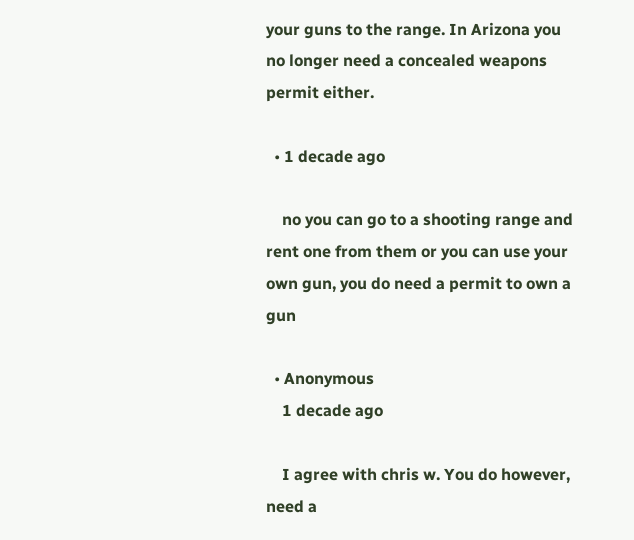your guns to the range. In Arizona you no longer need a concealed weapons permit either.

  • 1 decade ago

    no you can go to a shooting range and rent one from them or you can use your own gun, you do need a permit to own a gun

  • Anonymous
    1 decade ago

    I agree with chris w. You do however, need a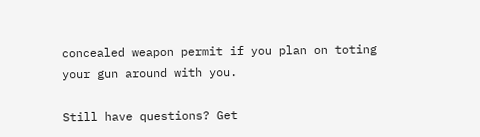concealed weapon permit if you plan on toting your gun around with you.

Still have questions? Get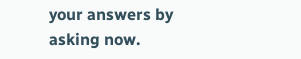your answers by asking now.